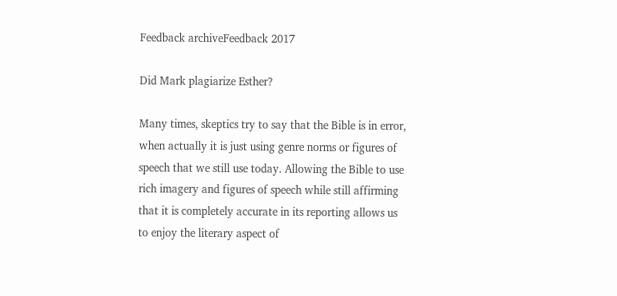Feedback archiveFeedback 2017

Did Mark plagiarize Esther?

Many times, skeptics try to say that the Bible is in error, when actually it is just using genre norms or figures of speech that we still use today. Allowing the Bible to use rich imagery and figures of speech while still affirming that it is completely accurate in its reporting allows us to enjoy the literary aspect of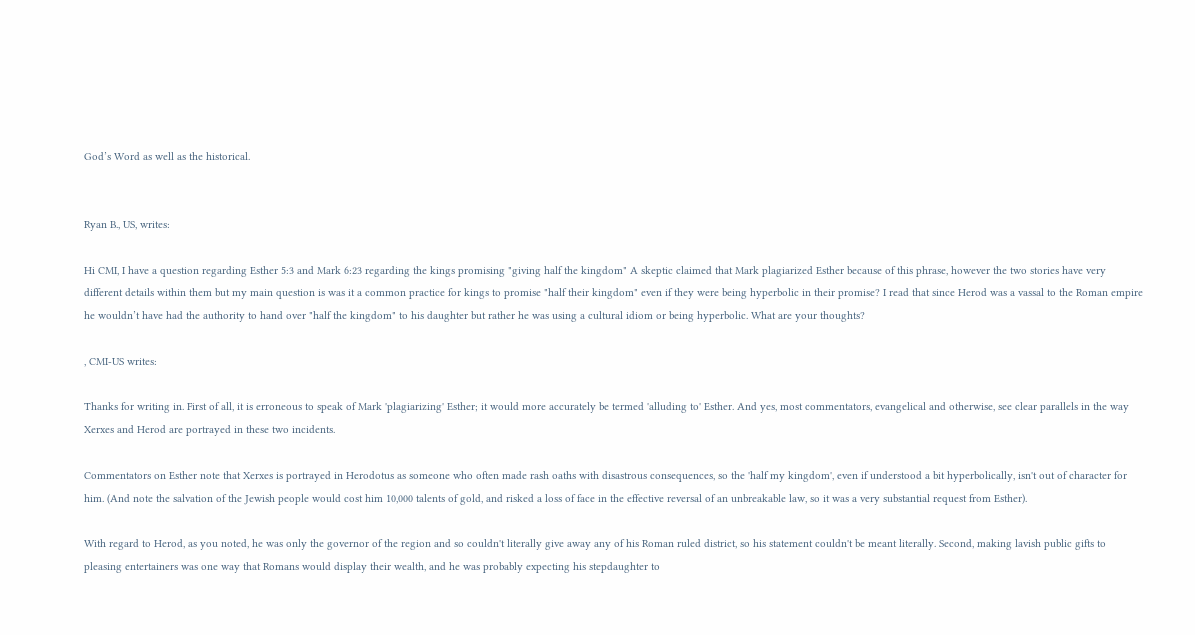God’s Word as well as the historical.


Ryan B., US, writes:

Hi CMI, I have a question regarding Esther 5:3 and Mark 6:23 regarding the kings promising "giving half the kingdom" A skeptic claimed that Mark plagiarized Esther because of this phrase, however the two stories have very different details within them but my main question is was it a common practice for kings to promise "half their kingdom" even if they were being hyperbolic in their promise? I read that since Herod was a vassal to the Roman empire he wouldn’t have had the authority to hand over "half the kingdom" to his daughter but rather he was using a cultural idiom or being hyperbolic. What are your thoughts?

, CMI-US writes:

Thanks for writing in. First of all, it is erroneous to speak of Mark 'plagiarizing' Esther; it would more accurately be termed 'alluding to' Esther. And yes, most commentators, evangelical and otherwise, see clear parallels in the way Xerxes and Herod are portrayed in these two incidents.

Commentators on Esther note that Xerxes is portrayed in Herodotus as someone who often made rash oaths with disastrous consequences, so the 'half my kingdom', even if understood a bit hyperbolically, isn't out of character for him. (And note the salvation of the Jewish people would cost him 10,000 talents of gold, and risked a loss of face in the effective reversal of an unbreakable law, so it was a very substantial request from Esther).

With regard to Herod, as you noted, he was only the governor of the region and so couldn't literally give away any of his Roman ruled district, so his statement couldn't be meant literally. Second, making lavish public gifts to pleasing entertainers was one way that Romans would display their wealth, and he was probably expecting his stepdaughter to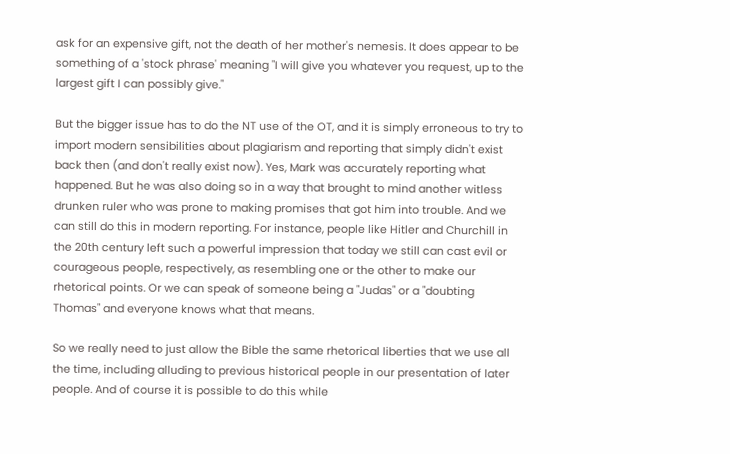ask for an expensive gift, not the death of her mother's nemesis. It does appear to be something of a 'stock phrase' meaning "I will give you whatever you request, up to the largest gift I can possibly give."

But the bigger issue has to do the NT use of the OT, and it is simply erroneous to try to import modern sensibilities about plagiarism and reporting that simply didn't exist back then (and don't really exist now). Yes, Mark was accurately reporting what happened. But he was also doing so in a way that brought to mind another witless drunken ruler who was prone to making promises that got him into trouble. And we can still do this in modern reporting. For instance, people like Hitler and Churchill in the 20th century left such a powerful impression that today we still can cast evil or courageous people, respectively, as resembling one or the other to make our rhetorical points. Or we can speak of someone being a "Judas" or a "doubting Thomas" and everyone knows what that means.

So we really need to just allow the Bible the same rhetorical liberties that we use all the time, including alluding to previous historical people in our presentation of later people. And of course it is possible to do this while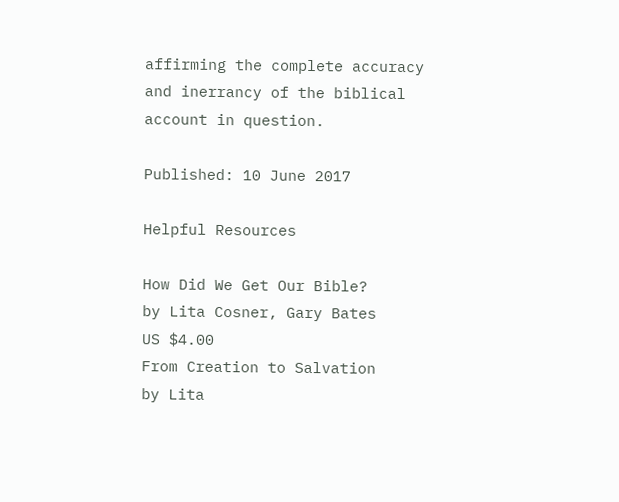affirming the complete accuracy and inerrancy of the biblical account in question.

Published: 10 June 2017

Helpful Resources

How Did We Get Our Bible?
by Lita Cosner, Gary Bates
US $4.00
From Creation to Salvation
by Lita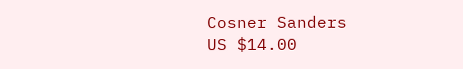Cosner Sanders
US $14.00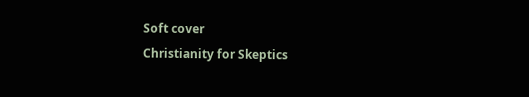Soft cover
Christianity for Skeptics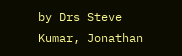by Drs Steve Kumar, Jonathan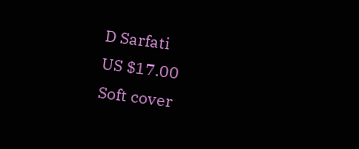D Sarfati
US $17.00
Soft cover